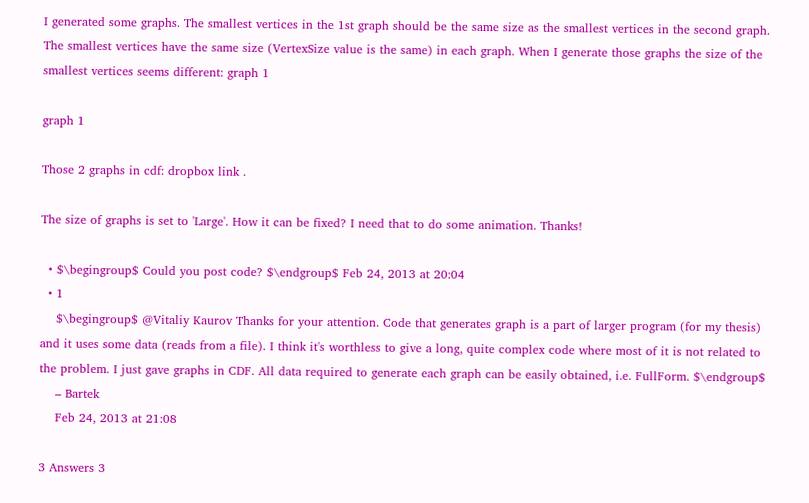I generated some graphs. The smallest vertices in the 1st graph should be the same size as the smallest vertices in the second graph. The smallest vertices have the same size (VertexSize value is the same) in each graph. When I generate those graphs the size of the smallest vertices seems different: graph 1

graph 1

Those 2 graphs in cdf: dropbox link .

The size of graphs is set to 'Large'. How it can be fixed? I need that to do some animation. Thanks!

  • $\begingroup$ Could you post code? $\endgroup$ Feb 24, 2013 at 20:04
  • 1
    $\begingroup$ @Vitaliy Kaurov Thanks for your attention. Code that generates graph is a part of larger program (for my thesis) and it uses some data (reads from a file). I think it's worthless to give a long, quite complex code where most of it is not related to the problem. I just gave graphs in CDF. All data required to generate each graph can be easily obtained, i.e. FullForm. $\endgroup$
    – Bartek
    Feb 24, 2013 at 21:08

3 Answers 3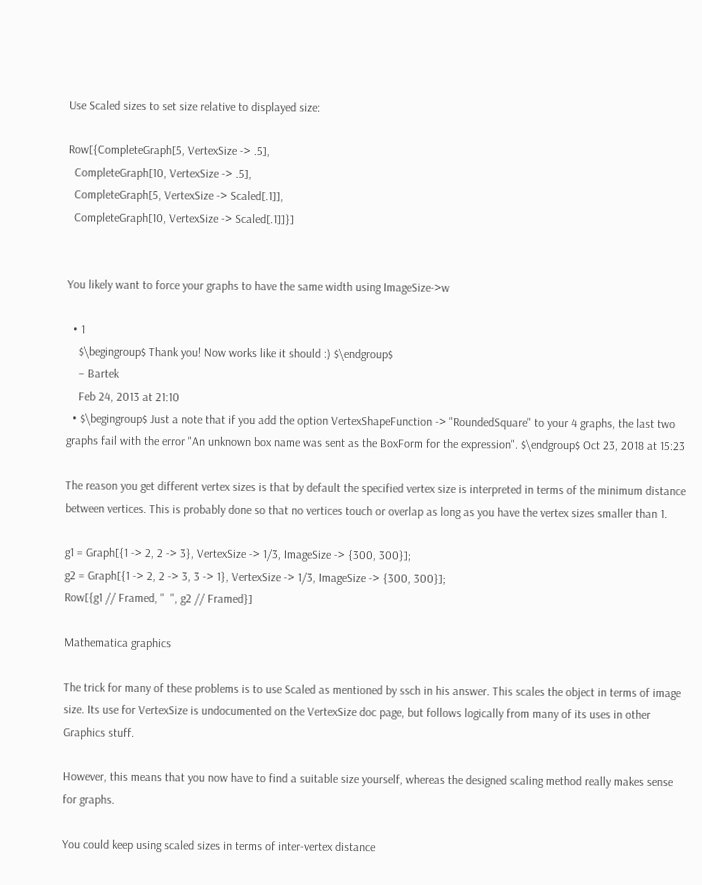Use Scaled sizes to set size relative to displayed size:

Row[{CompleteGraph[5, VertexSize -> .5],
  CompleteGraph[10, VertexSize -> .5],
  CompleteGraph[5, VertexSize -> Scaled[.1]],
  CompleteGraph[10, VertexSize -> Scaled[.1]]}]


You likely want to force your graphs to have the same width using ImageSize->w

  • 1
    $\begingroup$ Thank you! Now works like it should :) $\endgroup$
    – Bartek
    Feb 24, 2013 at 21:10
  • $\begingroup$ Just a note that if you add the option VertexShapeFunction -> "RoundedSquare" to your 4 graphs, the last two graphs fail with the error "An unknown box name was sent as the BoxForm for the expression". $\endgroup$ Oct 23, 2018 at 15:23

The reason you get different vertex sizes is that by default the specified vertex size is interpreted in terms of the minimum distance between vertices. This is probably done so that no vertices touch or overlap as long as you have the vertex sizes smaller than 1.

g1 = Graph[{1 -> 2, 2 -> 3}, VertexSize -> 1/3, ImageSize -> {300, 300}];
g2 = Graph[{1 -> 2, 2 -> 3, 3 -> 1}, VertexSize -> 1/3, ImageSize -> {300, 300}];
Row[{g1 // Framed, "  ", g2 // Framed}]

Mathematica graphics

The trick for many of these problems is to use Scaled as mentioned by ssch in his answer. This scales the object in terms of image size. Its use for VertexSize is undocumented on the VertexSize doc page, but follows logically from many of its uses in other Graphics stuff.

However, this means that you now have to find a suitable size yourself, whereas the designed scaling method really makes sense for graphs.

You could keep using scaled sizes in terms of inter-vertex distance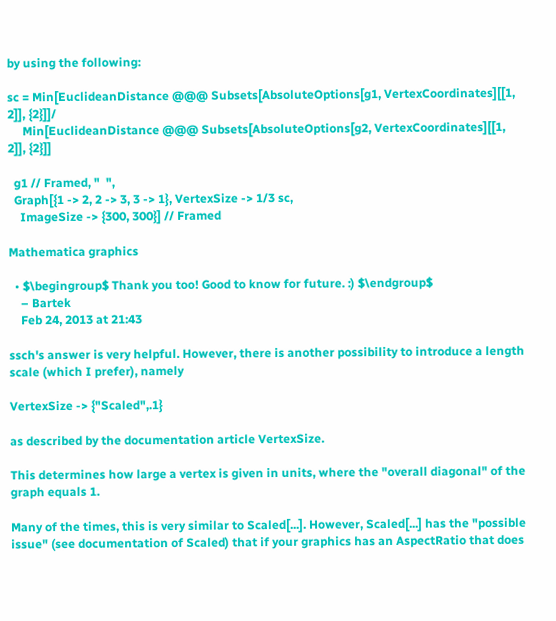by using the following:

sc = Min[EuclideanDistance @@@ Subsets[AbsoluteOptions[g1, VertexCoordinates][[1, 2]], {2}]]/
     Min[EuclideanDistance @@@ Subsets[AbsoluteOptions[g2, VertexCoordinates][[1, 2]], {2}]]

  g1 // Framed, "  ",
  Graph[{1 -> 2, 2 -> 3, 3 -> 1}, VertexSize -> 1/3 sc,
    ImageSize -> {300, 300}] // Framed

Mathematica graphics

  • $\begingroup$ Thank you too! Good to know for future. :) $\endgroup$
    – Bartek
    Feb 24, 2013 at 21:43

ssch's answer is very helpful. However, there is another possibility to introduce a length scale (which I prefer), namely

VertexSize -> {"Scaled",.1}

as described by the documentation article VertexSize.

This determines how large a vertex is given in units, where the "overall diagonal" of the graph equals 1.

Many of the times, this is very similar to Scaled[...]. However, Scaled[...] has the "possible issue" (see documentation of Scaled) that if your graphics has an AspectRatio that does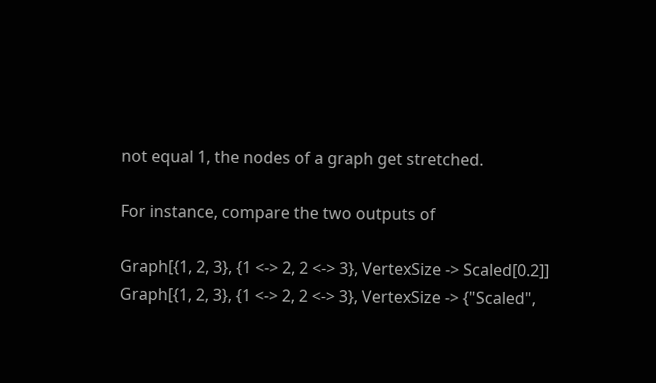not equal 1, the nodes of a graph get stretched.

For instance, compare the two outputs of

Graph[{1, 2, 3}, {1 <-> 2, 2 <-> 3}, VertexSize -> Scaled[0.2]]
Graph[{1, 2, 3}, {1 <-> 2, 2 <-> 3}, VertexSize -> {"Scaled",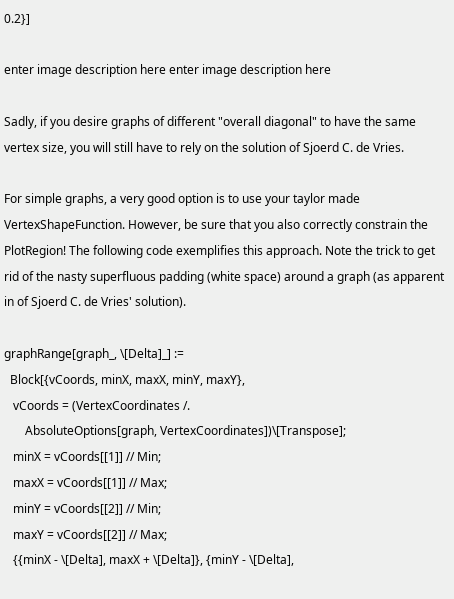0.2}]

enter image description here enter image description here

Sadly, if you desire graphs of different "overall diagonal" to have the same vertex size, you will still have to rely on the solution of Sjoerd C. de Vries.

For simple graphs, a very good option is to use your taylor made VertexShapeFunction. However, be sure that you also correctly constrain the PlotRegion! The following code exemplifies this approach. Note the trick to get rid of the nasty superfluous padding (white space) around a graph (as apparent in of Sjoerd C. de Vries' solution).

graphRange[graph_, \[Delta]_] :=
  Block[{vCoords, minX, maxX, minY, maxY},
   vCoords = (VertexCoordinates /.
       AbsoluteOptions[graph, VertexCoordinates])\[Transpose];
   minX = vCoords[[1]] // Min;
   maxX = vCoords[[1]] // Max;
   minY = vCoords[[2]] // Min;
   maxY = vCoords[[2]] // Max;
   {{minX - \[Delta], maxX + \[Delta]}, {minY - \[Delta],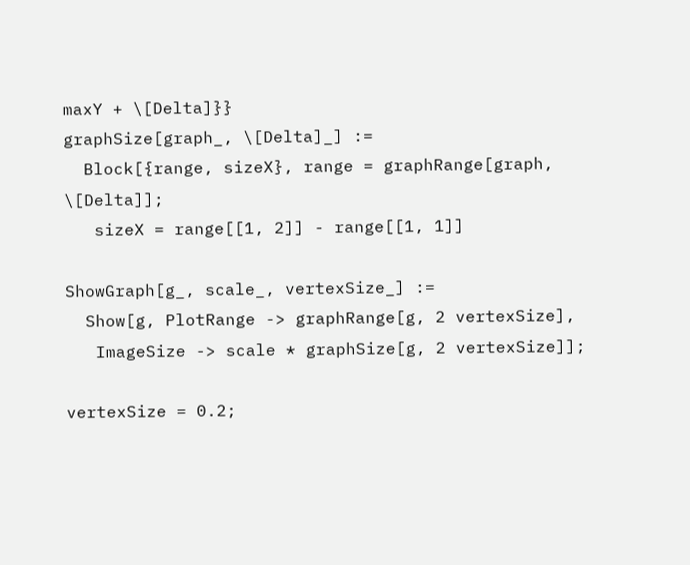maxY + \[Delta]}}
graphSize[graph_, \[Delta]_] :=
  Block[{range, sizeX}, range = graphRange[graph, \[Delta]];
   sizeX = range[[1, 2]] - range[[1, 1]]

ShowGraph[g_, scale_, vertexSize_] :=
  Show[g, PlotRange -> graphRange[g, 2 vertexSize],
   ImageSize -> scale * graphSize[g, 2 vertexSize]];

vertexSize = 0.2;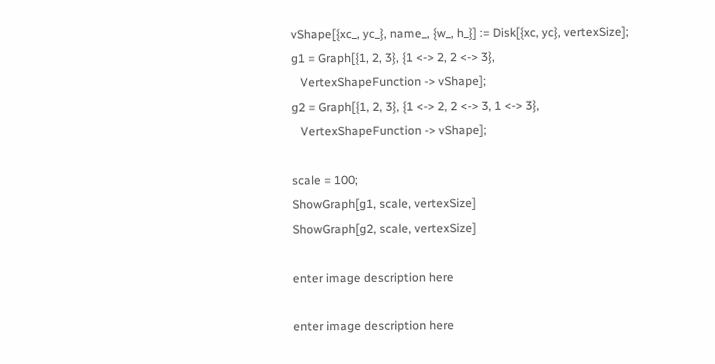vShape[{xc_, yc_}, name_, {w_, h_}] := Disk[{xc, yc}, vertexSize];
g1 = Graph[{1, 2, 3}, {1 <-> 2, 2 <-> 3},
   VertexShapeFunction -> vShape];
g2 = Graph[{1, 2, 3}, {1 <-> 2, 2 <-> 3, 1 <-> 3},
   VertexShapeFunction -> vShape];

scale = 100;
ShowGraph[g1, scale, vertexSize]
ShowGraph[g2, scale, vertexSize]

enter image description here

enter image description here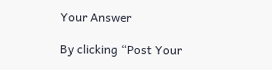Your Answer

By clicking “Post Your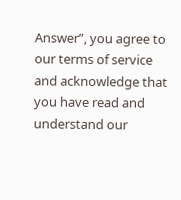Answer”, you agree to our terms of service and acknowledge that you have read and understand our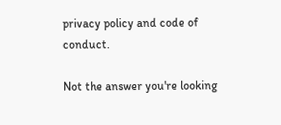privacy policy and code of conduct.

Not the answer you're looking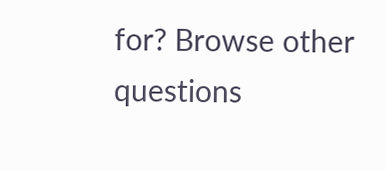for? Browse other questions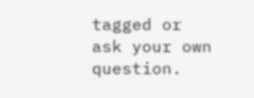tagged or ask your own question.